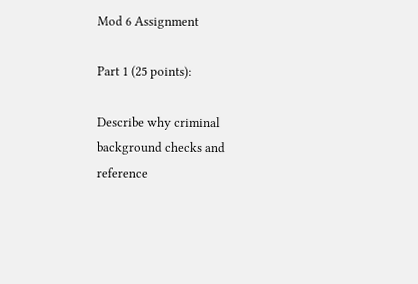Mod 6 Assignment

Part 1 (25 points):

Describe why criminal background checks and reference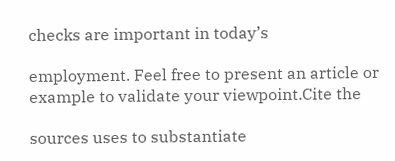checks are important in today’s

employment. Feel free to present an article or example to validate your viewpoint.Cite the

sources uses to substantiate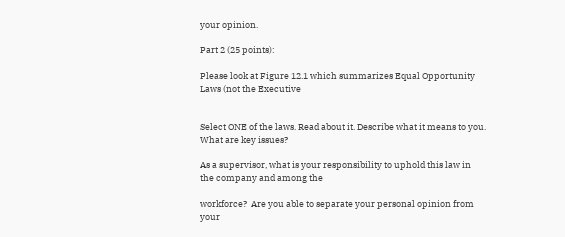your opinion.

Part 2 (25 points):

Please look at Figure 12.1 which summarizes Equal Opportunity Laws (not the Executive


Select ONE of the laws. Read about it. Describe what it means to you.  What are key issues?

As a supervisor, what is your responsibility to uphold this law in the company and among the

workforce?  Are you able to separate your personal opinion from your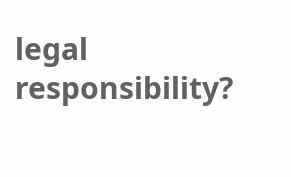legal responsibility?